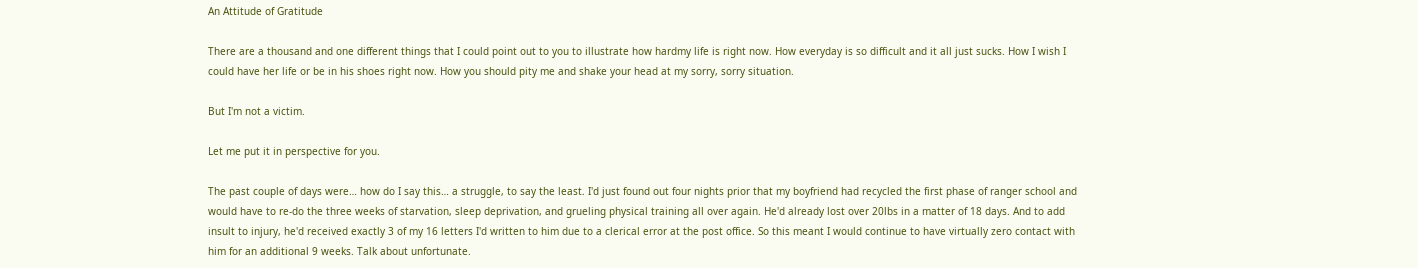An Attitude of Gratitude

There are a thousand and one different things that I could point out to you to illustrate how hardmy life is right now. How everyday is so difficult and it all just sucks. How I wish I could have her life or be in his shoes right now. How you should pity me and shake your head at my sorry, sorry situation.

But I'm not a victim.

Let me put it in perspective for you.

The past couple of days were… how do I say this… a struggle, to say the least. I'd just found out four nights prior that my boyfriend had recycled the first phase of ranger school and would have to re-do the three weeks of starvation, sleep deprivation, and grueling physical training all over again. He'd already lost over 20lbs in a matter of 18 days. And to add insult to injury, he'd received exactly 3 of my 16 letters I'd written to him due to a clerical error at the post office. So this meant I would continue to have virtually zero contact with him for an additional 9 weeks. Talk about unfortunate.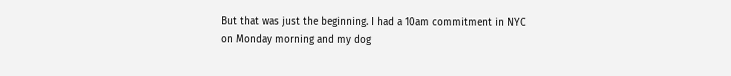But that was just the beginning. I had a 10am commitment in NYC on Monday morning and my dog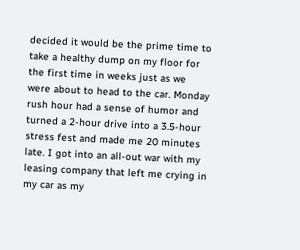decided it would be the prime time to take a healthy dump on my floor for the first time in weeks just as we were about to head to the car. Monday rush hour had a sense of humor and turned a 2-hour drive into a 3.5-hour stress fest and made me 20 minutes late. I got into an all-out war with my leasing company that left me crying in my car as my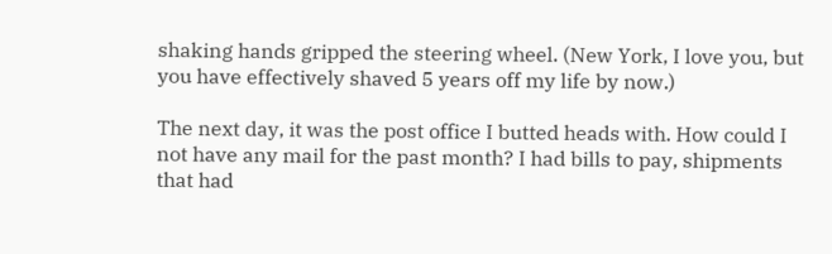shaking hands gripped the steering wheel. (New York, I love you, but you have effectively shaved 5 years off my life by now.)

The next day, it was the post office I butted heads with. How could I not have any mail for the past month? I had bills to pay, shipments that had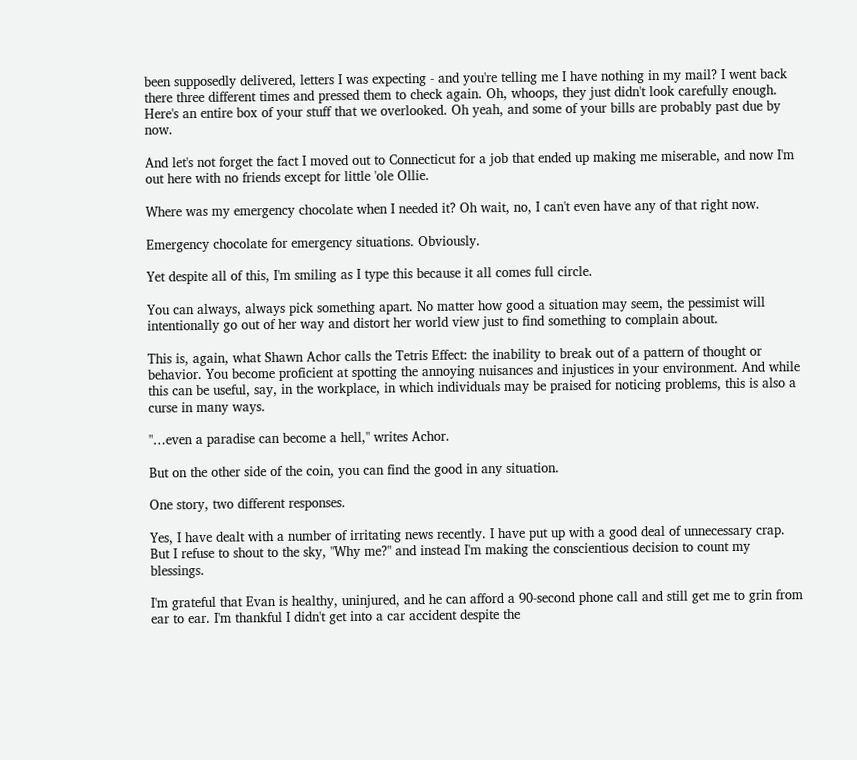been supposedly delivered, letters I was expecting - and you're telling me I have nothing in my mail? I went back there three different times and pressed them to check again. Oh, whoops, they just didn't look carefully enough. Here's an entire box of your stuff that we overlooked. Oh yeah, and some of your bills are probably past due by now.

And let's not forget the fact I moved out to Connecticut for a job that ended up making me miserable, and now I'm out here with no friends except for little 'ole Ollie.

Where was my emergency chocolate when I needed it? Oh wait, no, I can't even have any of that right now.

Emergency chocolate for emergency situations. Obviously.

Yet despite all of this, I'm smiling as I type this because it all comes full circle.

You can always, always pick something apart. No matter how good a situation may seem, the pessimist will intentionally go out of her way and distort her world view just to find something to complain about.

This is, again, what Shawn Achor calls the Tetris Effect: the inability to break out of a pattern of thought or behavior. You become proficient at spotting the annoying nuisances and injustices in your environment. And while this can be useful, say, in the workplace, in which individuals may be praised for noticing problems, this is also a curse in many ways.

"…even a paradise can become a hell," writes Achor.

But on the other side of the coin, you can find the good in any situation.

One story, two different responses.

Yes, I have dealt with a number of irritating news recently. I have put up with a good deal of unnecessary crap. But I refuse to shout to the sky, "Why me?" and instead I'm making the conscientious decision to count my blessings.

I'm grateful that Evan is healthy, uninjured, and he can afford a 90-second phone call and still get me to grin from ear to ear. I'm thankful I didn't get into a car accident despite the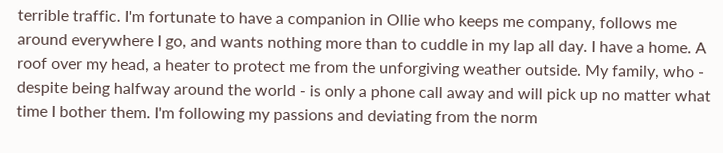terrible traffic. I'm fortunate to have a companion in Ollie who keeps me company, follows me around everywhere I go, and wants nothing more than to cuddle in my lap all day. I have a home. A roof over my head, a heater to protect me from the unforgiving weather outside. My family, who - despite being halfway around the world - is only a phone call away and will pick up no matter what time I bother them. I'm following my passions and deviating from the norm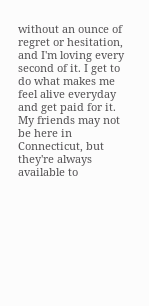without an ounce of regret or hesitation, and I'm loving every second of it. I get to do what makes me feel alive everyday and get paid for it. My friends may not be here in Connecticut, but they're always available to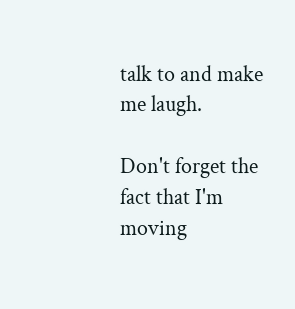talk to and make me laugh.

Don't forget the fact that I'm moving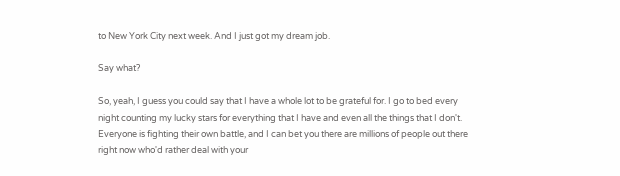to New York City next week. And I just got my dream job.

Say what?

So, yeah, I guess you could say that I have a whole lot to be grateful for. I go to bed every night counting my lucky stars for everything that I have and even all the things that I don't. Everyone is fighting their own battle, and I can bet you there are millions of people out there right now who'd rather deal with your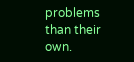problems than their own.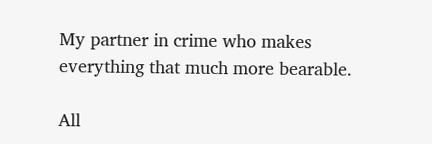My partner in crime who makes everything that much more bearable.

All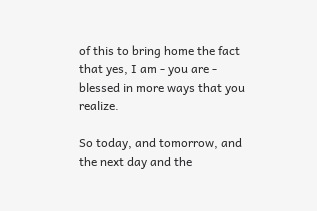of this to bring home the fact that yes, I am - you are - blessed in more ways that you realize.

So today, and tomorrow, and the next day and the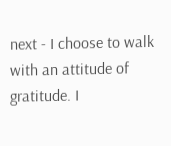next - I choose to walk with an attitude of gratitude. I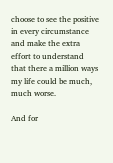choose to see the positive in every circumstance and make the extra effort to understand that there a million ways my life could be much, much worse.

And for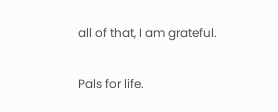all of that, I am grateful.

Pals for life.